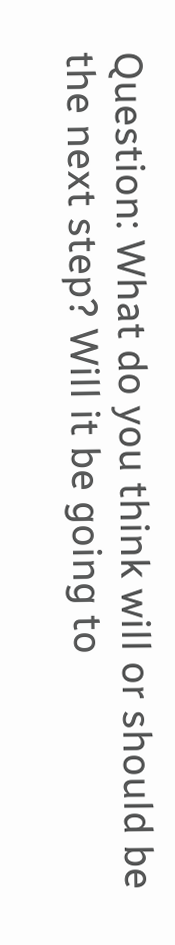Question: What do you think will or should be the next step? Will it be going to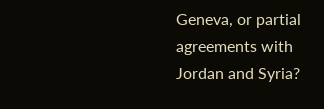Geneva, or partial agreements with Jordan and Syria?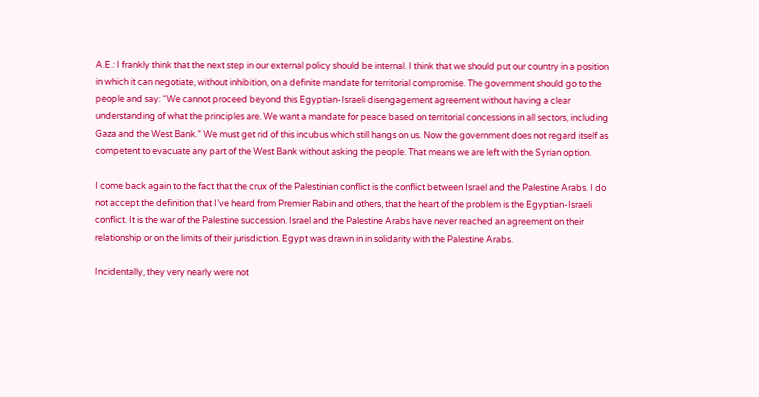A.E.: I frankly think that the next step in our external policy should be internal. I think that we should put our country in a position in which it can negotiate, without inhibition, on a definite mandate for territorial compromise. The government should go to the people and say: “We cannot proceed beyond this Egyptian-Israeli disengagement agreement without having a clear understanding of what the principles are. We want a mandate for peace based on territorial concessions in all sectors, including Gaza and the West Bank.” We must get rid of this incubus which still hangs on us. Now the government does not regard itself as competent to evacuate any part of the West Bank without asking the people. That means we are left with the Syrian option.

I come back again to the fact that the crux of the Palestinian conflict is the conflict between Israel and the Palestine Arabs. I do not accept the definition that I’ve heard from Premier Rabin and others, that the heart of the problem is the Egyptian-Israeli conflict. It is the war of the Palestine succession. Israel and the Palestine Arabs have never reached an agreement on their relationship or on the limits of their jurisdiction. Egypt was drawn in in solidarity with the Palestine Arabs.

Incidentally, they very nearly were not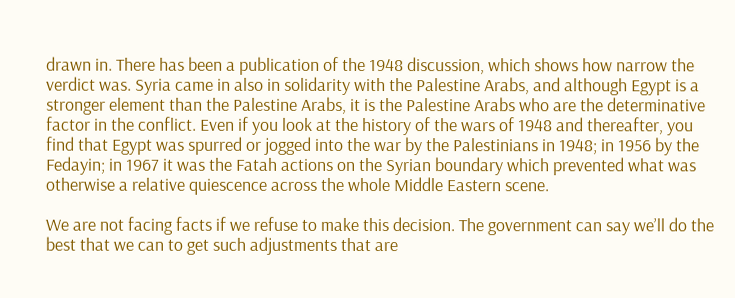drawn in. There has been a publication of the 1948 discussion, which shows how narrow the verdict was. Syria came in also in solidarity with the Palestine Arabs, and although Egypt is a stronger element than the Palestine Arabs, it is the Palestine Arabs who are the determinative factor in the conflict. Even if you look at the history of the wars of 1948 and thereafter, you find that Egypt was spurred or jogged into the war by the Palestinians in 1948; in 1956 by the Fedayin; in 1967 it was the Fatah actions on the Syrian boundary which prevented what was otherwise a relative quiescence across the whole Middle Eastern scene.

We are not facing facts if we refuse to make this decision. The government can say we’ll do the best that we can to get such adjustments that are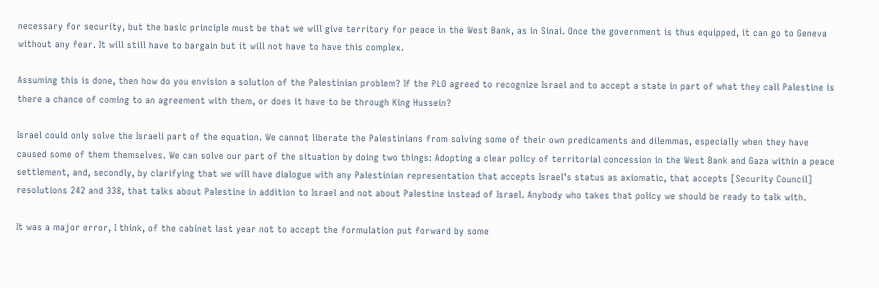necessary for security, but the basic principle must be that we will give territory for peace in the West Bank, as in Sinai. Once the government is thus equipped, it can go to Geneva without any fear. It will still have to bargain but it will not have to have this complex.

Assuming this is done, then how do you envision a solution of the Palestinian problem? If the PLO agreed to recognize Israel and to accept a state in part of what they call Palestine is there a chance of coming to an agreement with them, or does it have to be through King Hussein?

Israel could only solve the Israeli part of the equation. We cannot liberate the Palestinians from solving some of their own predicaments and dilemmas, especially when they have caused some of them themselves. We can solve our part of the situation by doing two things: Adopting a clear policy of territorial concession in the West Bank and Gaza within a peace settlement, and, secondly, by clarifying that we will have dialogue with any Palestinian representation that accepts Israel’s status as axiomatic, that accepts [Security Council] resolutions 242 and 338, that talks about Palestine in addition to Israel and not about Palestine instead of Israel. Anybody who takes that policy we should be ready to talk with.

It was a major error, I think, of the cabinet last year not to accept the formulation put forward by some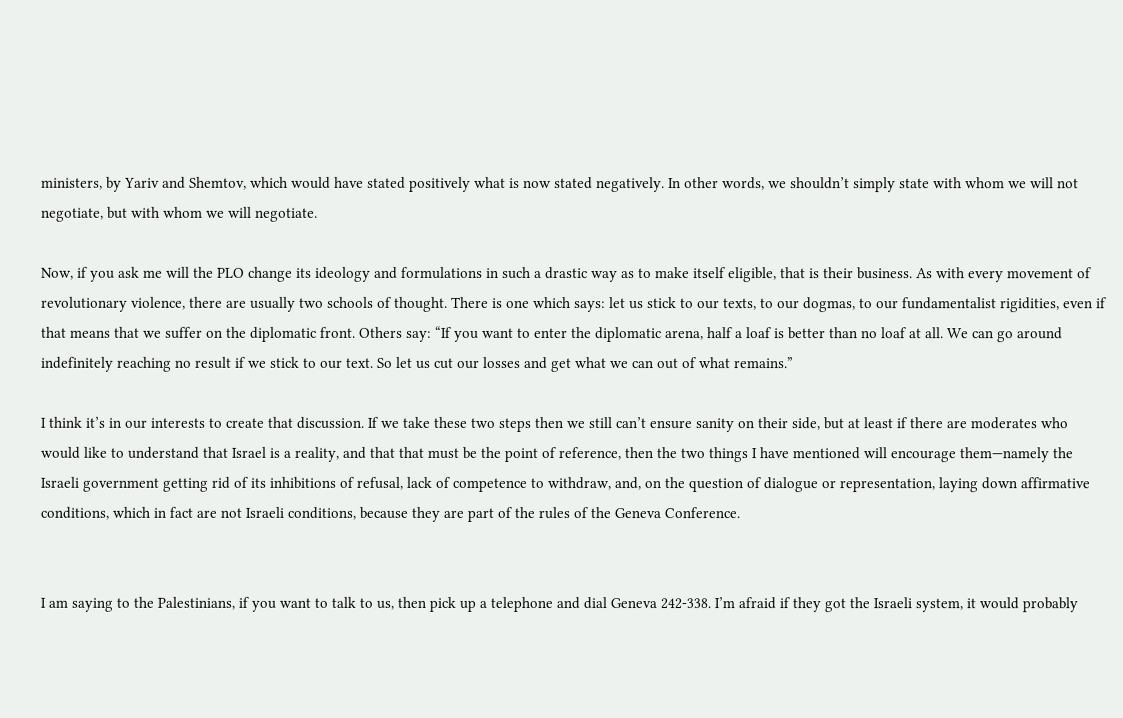ministers, by Yariv and Shemtov, which would have stated positively what is now stated negatively. In other words, we shouldn’t simply state with whom we will not negotiate, but with whom we will negotiate.

Now, if you ask me will the PLO change its ideology and formulations in such a drastic way as to make itself eligible, that is their business. As with every movement of revolutionary violence, there are usually two schools of thought. There is one which says: let us stick to our texts, to our dogmas, to our fundamentalist rigidities, even if that means that we suffer on the diplomatic front. Others say: “If you want to enter the diplomatic arena, half a loaf is better than no loaf at all. We can go around indefinitely reaching no result if we stick to our text. So let us cut our losses and get what we can out of what remains.”

I think it’s in our interests to create that discussion. If we take these two steps then we still can’t ensure sanity on their side, but at least if there are moderates who would like to understand that Israel is a reality, and that that must be the point of reference, then the two things I have mentioned will encourage them—namely the Israeli government getting rid of its inhibitions of refusal, lack of competence to withdraw, and, on the question of dialogue or representation, laying down affirmative conditions, which in fact are not Israeli conditions, because they are part of the rules of the Geneva Conference.


I am saying to the Palestinians, if you want to talk to us, then pick up a telephone and dial Geneva 242-338. I’m afraid if they got the Israeli system, it would probably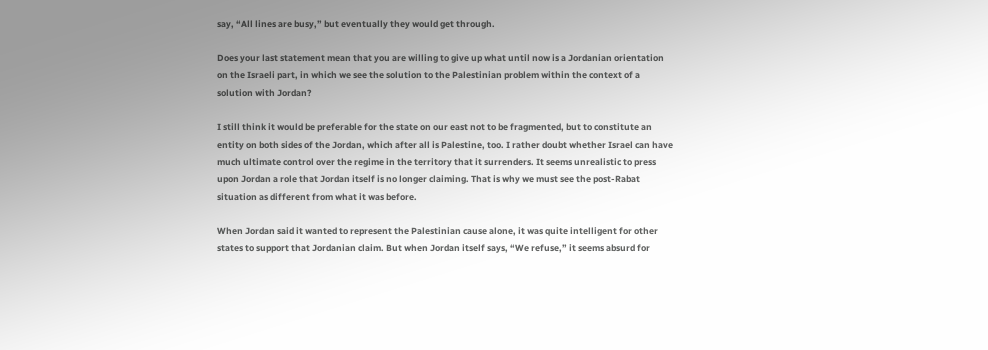say, “All lines are busy,” but eventually they would get through.

Does your last statement mean that you are willing to give up what until now is a Jordanian orientation on the Israeli part, in which we see the solution to the Palestinian problem within the context of a solution with Jordan?

I still think it would be preferable for the state on our east not to be fragmented, but to constitute an entity on both sides of the Jordan, which after all is Palestine, too. I rather doubt whether Israel can have much ultimate control over the regime in the territory that it surrenders. It seems unrealistic to press upon Jordan a role that Jordan itself is no longer claiming. That is why we must see the post-Rabat situation as different from what it was before.

When Jordan said it wanted to represent the Palestinian cause alone, it was quite intelligent for other states to support that Jordanian claim. But when Jordan itself says, “We refuse,” it seems absurd for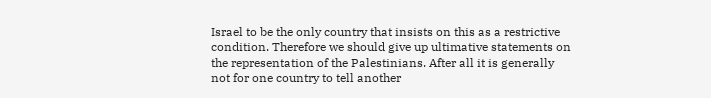Israel to be the only country that insists on this as a restrictive condition. Therefore we should give up ultimative statements on the representation of the Palestinians. After all it is generally not for one country to tell another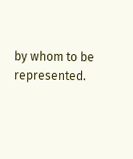by whom to be represented.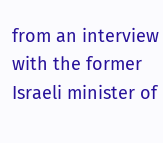from an interview with the former Israeli minister of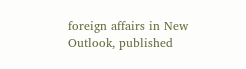foreign affairs in New Outlook, published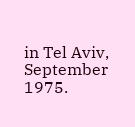in Tel Aviv, September 1975.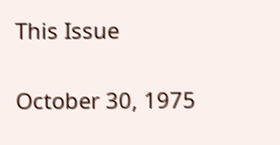This Issue

October 30, 1975